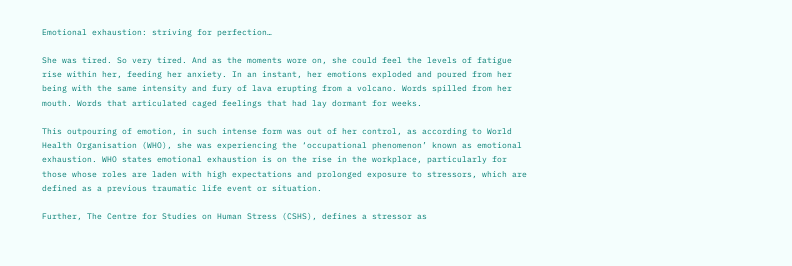Emotional exhaustion: striving for perfection…

She was tired. So very tired. And as the moments wore on, she could feel the levels of fatigue rise within her, feeding her anxiety. In an instant, her emotions exploded and poured from her being with the same intensity and fury of lava erupting from a volcano. Words spilled from her mouth. Words that articulated caged feelings that had lay dormant for weeks.

This outpouring of emotion, in such intense form was out of her control, as according to World Health Organisation (WHO), she was experiencing the ‘occupational phenomenon’ known as emotional exhaustion. WHO states emotional exhaustion is on the rise in the workplace, particularly for those whose roles are laden with high expectations and prolonged exposure to stressors, which are defined as a previous traumatic life event or situation.

Further, The Centre for Studies on Human Stress (CSHS), defines a stressor as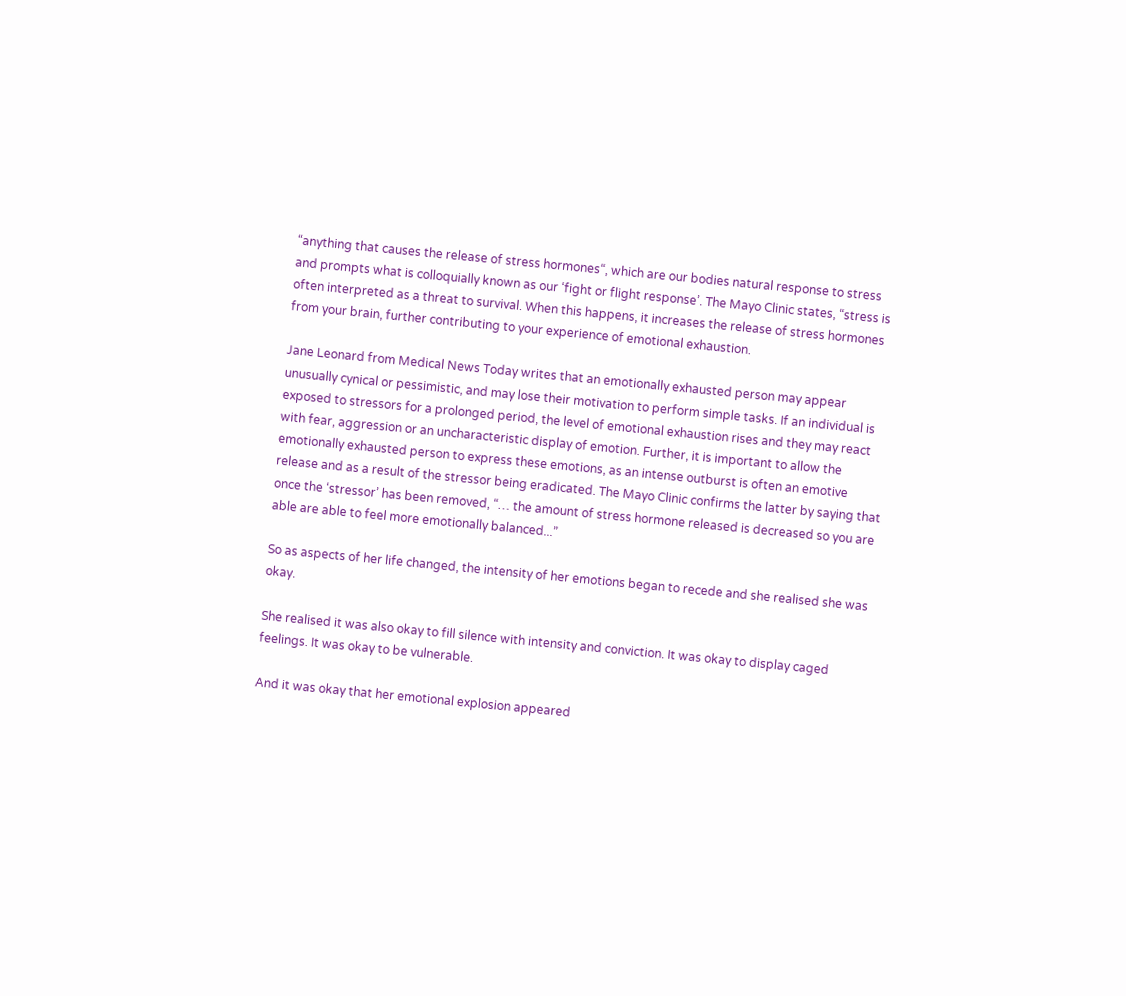“anything that causes the release of stress hormones“, which are our bodies natural response to stress and prompts what is colloquially known as our ‘fight or flight response’. The Mayo Clinic states, “stress is often interpreted as a threat to survival. When this happens, it increases the release of stress hormones from your brain, further contributing to your experience of emotional exhaustion.

Jane Leonard from Medical News Today writes that an emotionally exhausted person may appear unusually cynical or pessimistic, and may lose their motivation to perform simple tasks. If an individual is exposed to stressors for a prolonged period, the level of emotional exhaustion rises and they may react with fear, aggression or an uncharacteristic display of emotion. Further, it is important to allow the emotionally exhausted person to express these emotions, as an intense outburst is often an emotive release and as a result of the stressor being eradicated. The Mayo Clinic confirms the latter by saying that once the ‘stressor’ has been removed, “… the amount of stress hormone released is decreased so you are able are able to feel more emotionally balanced...”

So as aspects of her life changed, the intensity of her emotions began to recede and she realised she was okay.

She realised it was also okay to fill silence with intensity and conviction. It was okay to display caged feelings. It was okay to be vulnerable.

And it was okay that her emotional explosion appeared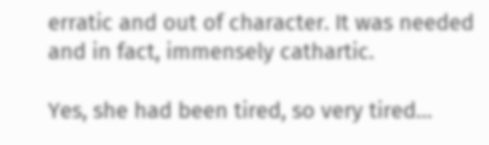erratic and out of character. It was needed and in fact, immensely cathartic.

Yes, she had been tired, so very tired…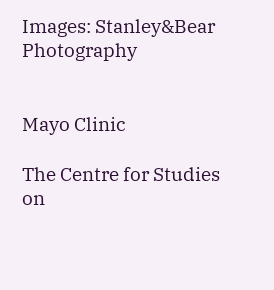Images: Stanley&Bear Photography


Mayo Clinic

The Centre for Studies on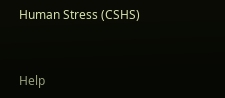Human Stress (CSHS)


Help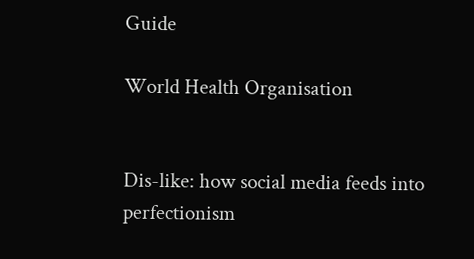Guide

World Health Organisation


Dis-like: how social media feeds into perfectionism